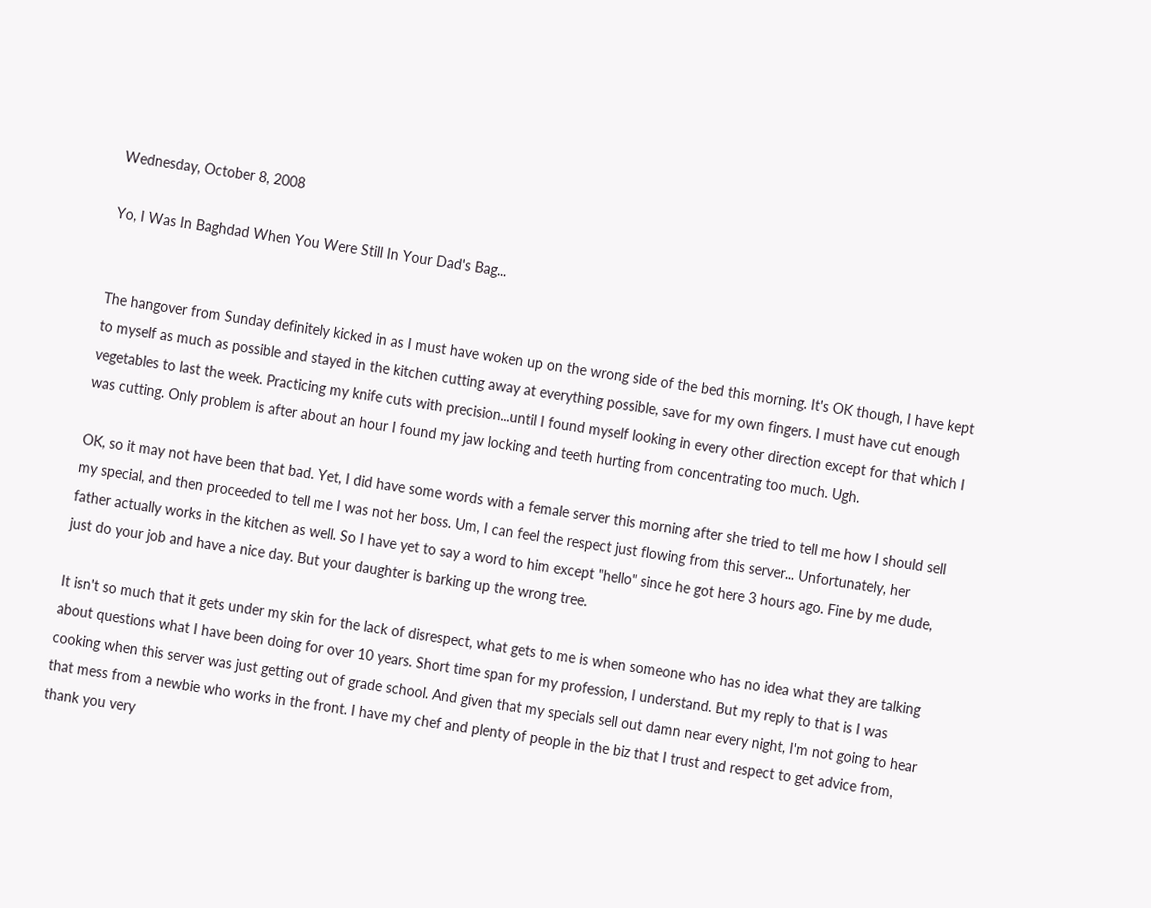Wednesday, October 8, 2008

Yo, I Was In Baghdad When You Were Still In Your Dad's Bag...


The hangover from Sunday definitely kicked in as I must have woken up on the wrong side of the bed this morning. It's OK though, I have kept to myself as much as possible and stayed in the kitchen cutting away at everything possible, save for my own fingers. I must have cut enough vegetables to last the week. Practicing my knife cuts with precision...until I found myself looking in every other direction except for that which I was cutting. Only problem is after about an hour I found my jaw locking and teeth hurting from concentrating too much. Ugh.

OK, so it may not have been that bad. Yet, I did have some words with a female server this morning after she tried to tell me how I should sell my special, and then proceeded to tell me I was not her boss. Um, I can feel the respect just flowing from this server... Unfortunately, her father actually works in the kitchen as well. So I have yet to say a word to him except "hello" since he got here 3 hours ago. Fine by me dude, just do your job and have a nice day. But your daughter is barking up the wrong tree.

It isn't so much that it gets under my skin for the lack of disrespect, what gets to me is when someone who has no idea what they are talking about questions what I have been doing for over 10 years. Short time span for my profession, I understand. But my reply to that is I was cooking when this server was just getting out of grade school. And given that my specials sell out damn near every night, I'm not going to hear that mess from a newbie who works in the front. I have my chef and plenty of people in the biz that I trust and respect to get advice from, thank you very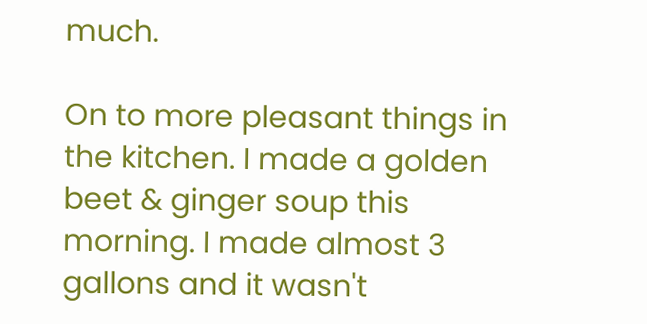much.

On to more pleasant things in the kitchen. I made a golden beet & ginger soup this morning. I made almost 3 gallons and it wasn't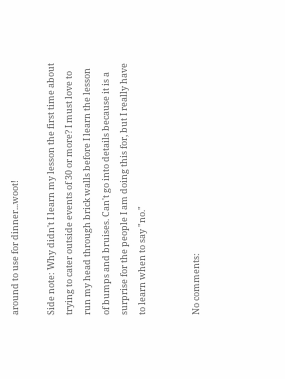around to use for dinner...woot!

Side note: Why didn't I learn my lesson the first time about trying to cater outside events of 30 or more? I must love to run my head through brick walls before I learn the lesson of bumps and bruises. Can't go into details because it is a surprise for the people I am doing this for, but I really have to learn when to say "no."


No comments: